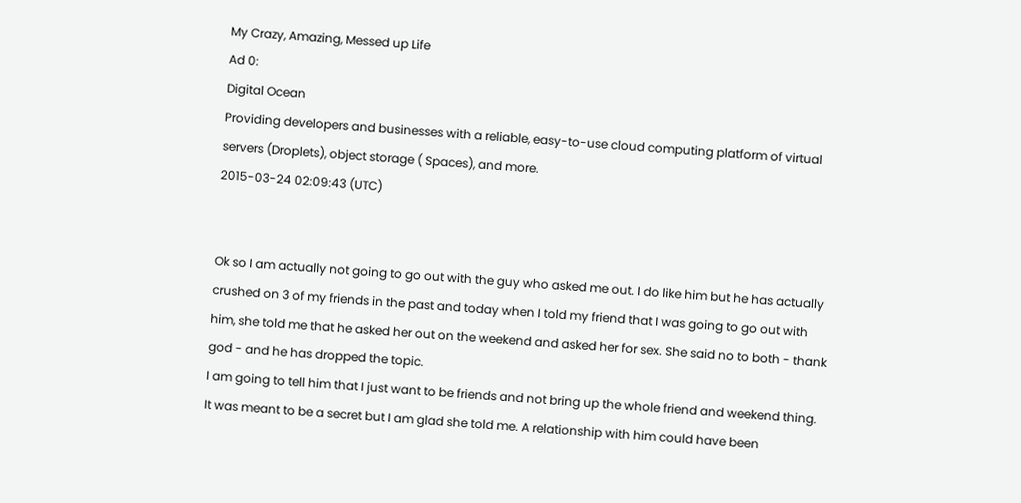My Crazy, Amazing, Messed up Life
Ad 0:
Digital Ocean
Providing developers and businesses with a reliable, easy-to-use cloud computing platform of virtual servers (Droplets), object storage ( Spaces), and more.
2015-03-24 02:09:43 (UTC)


Ok so I am actually not going to go out with the guy who asked me out. I do like him but he has actually crushed on 3 of my friends in the past and today when I told my friend that I was going to go out with him, she told me that he asked her out on the weekend and asked her for sex. She said no to both - thank god - and he has dropped the topic.
I am going to tell him that I just want to be friends and not bring up the whole friend and weekend thing. It was meant to be a secret but I am glad she told me. A relationship with him could have been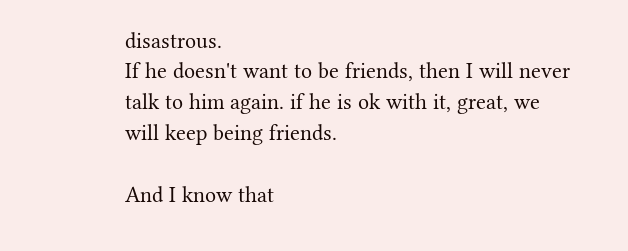disastrous.
If he doesn't want to be friends, then I will never talk to him again. if he is ok with it, great, we will keep being friends.

And I know that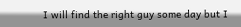I will find the right guy some day but I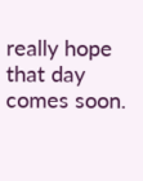really hope that day comes soon.